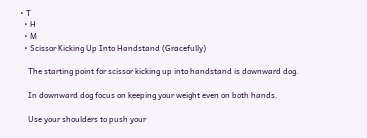• T
  • H
  • M
  • Scissor Kicking Up Into Handstand (Gracefully)

    The starting point for scissor kicking up into handstand is downward dog.

    In downward dog focus on keeping your weight even on both hands.

    Use your shoulders to push your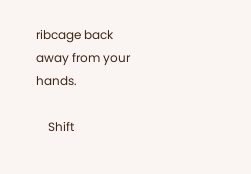ribcage back away from your hands.

    Shift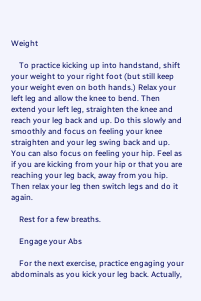Weight

    To practice kicking up into handstand, shift your weight to your right foot (but still keep your weight even on both hands.) Relax your left leg and allow the knee to bend. Then extend your left leg, straighten the knee and reach your leg back and up. Do this slowly and smoothly and focus on feeling your knee straighten and your leg swing back and up. You can also focus on feeling your hip. Feel as if you are kicking from your hip or that you are reaching your leg back, away from you hip. Then relax your leg then switch legs and do it again.

    Rest for a few breaths.

    Engage your Abs

    For the next exercise, practice engaging your abdominals as you kick your leg back. Actually,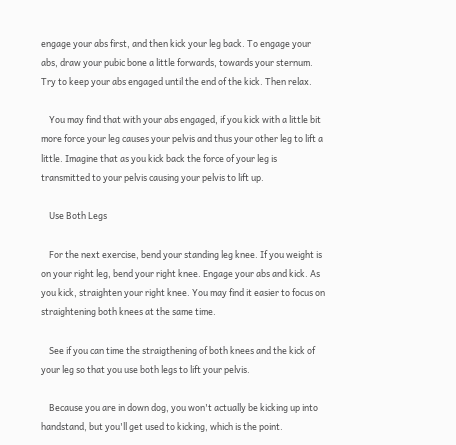engage your abs first, and then kick your leg back. To engage your abs, draw your pubic bone a little forwards, towards your sternum. Try to keep your abs engaged until the end of the kick. Then relax.

    You may find that with your abs engaged, if you kick with a little bit more force your leg causes your pelvis and thus your other leg to lift a little. Imagine that as you kick back the force of your leg is transmitted to your pelvis causing your pelvis to lift up.

    Use Both Legs

    For the next exercise, bend your standing leg knee. If you weight is on your right leg, bend your right knee. Engage your abs and kick. As you kick, straighten your right knee. You may find it easier to focus on straightening both knees at the same time.

    See if you can time the straigthening of both knees and the kick of your leg so that you use both legs to lift your pelvis.

    Because you are in down dog, you won't actually be kicking up into handstand, but you'll get used to kicking, which is the point.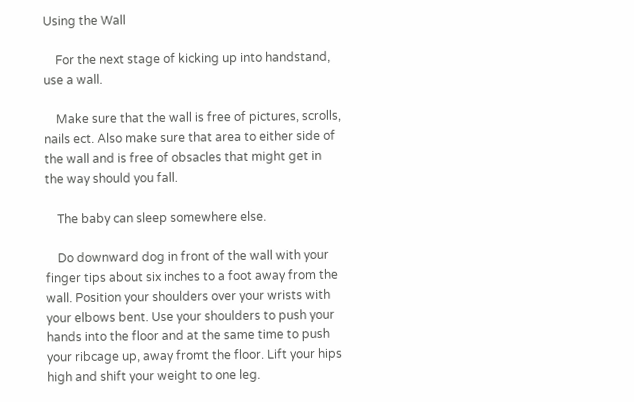Using the Wall

    For the next stage of kicking up into handstand, use a wall.

    Make sure that the wall is free of pictures, scrolls, nails ect. Also make sure that area to either side of the wall and is free of obsacles that might get in the way should you fall.

    The baby can sleep somewhere else.

    Do downward dog in front of the wall with your finger tips about six inches to a foot away from the wall. Position your shoulders over your wrists with your elbows bent. Use your shoulders to push your hands into the floor and at the same time to push your ribcage up, away fromt the floor. Lift your hips high and shift your weight to one leg.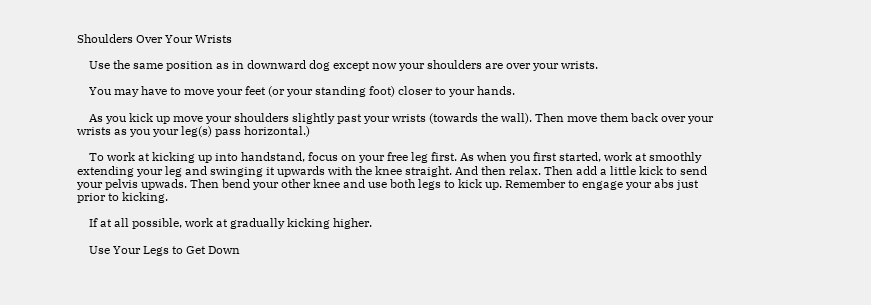Shoulders Over Your Wrists

    Use the same position as in downward dog except now your shoulders are over your wrists.

    You may have to move your feet (or your standing foot) closer to your hands.

    As you kick up move your shoulders slightly past your wrists (towards the wall). Then move them back over your wrists as you your leg(s) pass horizontal.)

    To work at kicking up into handstand, focus on your free leg first. As when you first started, work at smoothly extending your leg and swinging it upwards with the knee straight. And then relax. Then add a little kick to send your pelvis upwads. Then bend your other knee and use both legs to kick up. Remember to engage your abs just prior to kicking.

    If at all possible, work at gradually kicking higher.

    Use Your Legs to Get Down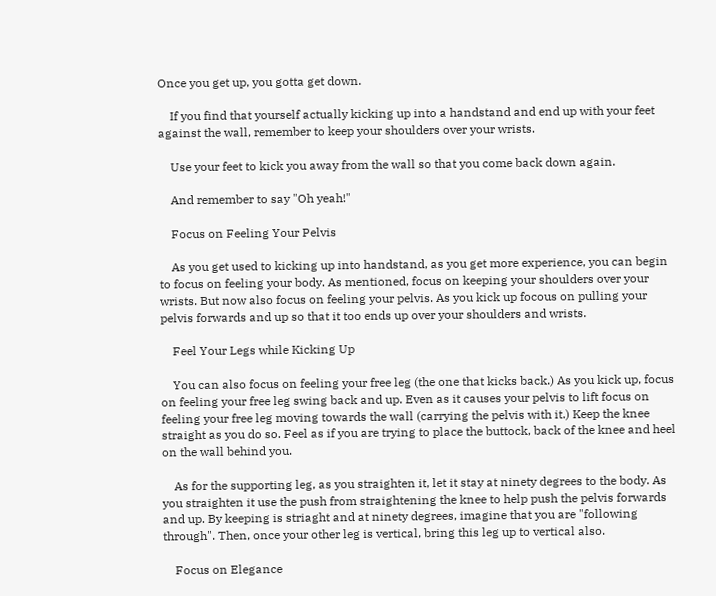Once you get up, you gotta get down.

    If you find that yourself actually kicking up into a handstand and end up with your feet against the wall, remember to keep your shoulders over your wrists.

    Use your feet to kick you away from the wall so that you come back down again.

    And remember to say "Oh yeah!"

    Focus on Feeling Your Pelvis

    As you get used to kicking up into handstand, as you get more experience, you can begin to focus on feeling your body. As mentioned, focus on keeping your shoulders over your wrists. But now also focus on feeling your pelvis. As you kick up focous on pulling your pelvis forwards and up so that it too ends up over your shoulders and wrists.

    Feel Your Legs while Kicking Up

    You can also focus on feeling your free leg (the one that kicks back.) As you kick up, focus on feeling your free leg swing back and up. Even as it causes your pelvis to lift focus on feeling your free leg moving towards the wall (carrying the pelvis with it.) Keep the knee straight as you do so. Feel as if you are trying to place the buttock, back of the knee and heel on the wall behind you.

    As for the supporting leg, as you straighten it, let it stay at ninety degrees to the body. As you straighten it use the push from straightening the knee to help push the pelvis forwards and up. By keeping is striaght and at ninety degrees, imagine that you are "following through". Then, once your other leg is vertical, bring this leg up to vertical also.

    Focus on Elegance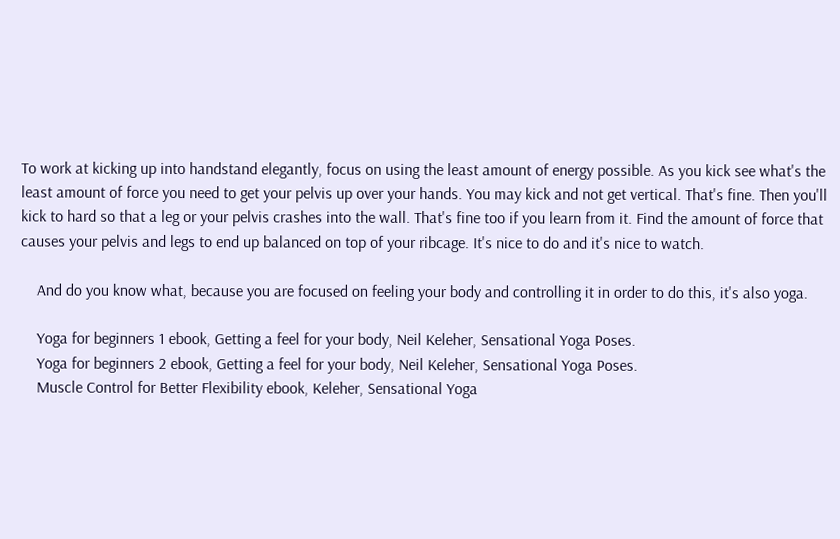To work at kicking up into handstand elegantly, focus on using the least amount of energy possible. As you kick see what's the least amount of force you need to get your pelvis up over your hands. You may kick and not get vertical. That's fine. Then you'll kick to hard so that a leg or your pelvis crashes into the wall. That's fine too if you learn from it. Find the amount of force that causes your pelvis and legs to end up balanced on top of your ribcage. It's nice to do and it's nice to watch.

    And do you know what, because you are focused on feeling your body and controlling it in order to do this, it's also yoga.

    Yoga for beginners 1 ebook, Getting a feel for your body, Neil Keleher, Sensational Yoga Poses.
    Yoga for beginners 2 ebook, Getting a feel for your body, Neil Keleher, Sensational Yoga Poses.
    Muscle Control for Better Flexibility ebook, Keleher, Sensational Yoga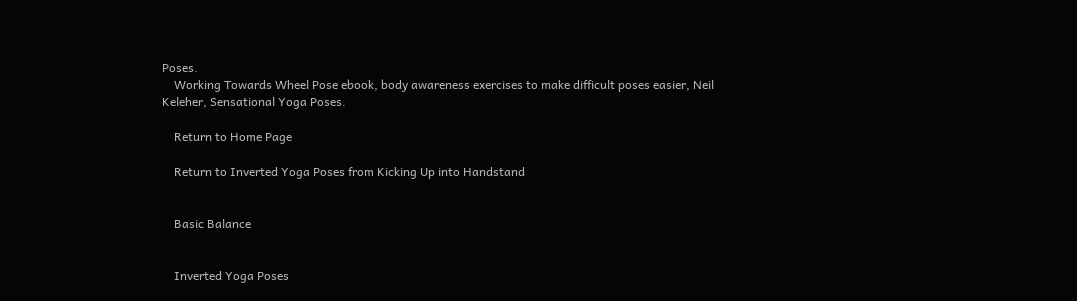Poses.
    Working Towards Wheel Pose ebook, body awareness exercises to make difficult poses easier, Neil Keleher, Sensational Yoga Poses.

    Return to Home Page

    Return to Inverted Yoga Poses from Kicking Up into Handstand


    Basic Balance


    Inverted Yoga Poses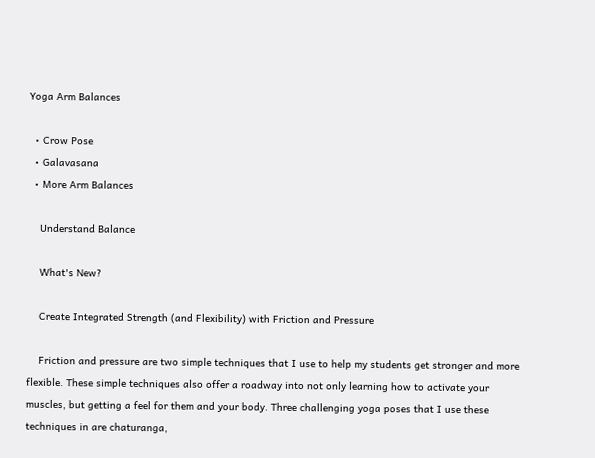Yoga Arm Balances

  • Crow Pose
  • Galavasana
  • More Arm Balances

    Understand Balance

    What's New?

    Create Integrated Strength (and Flexibility) with Friction and Pressure

    Friction and pressure are two simple techniques that I use to help my students get stronger and more flexible. These simple techniques also offer a roadway into not only learning how to activate your muscles, but getting a feel for them and your body. Three challenging yoga poses that I use these techniques in are chaturanga,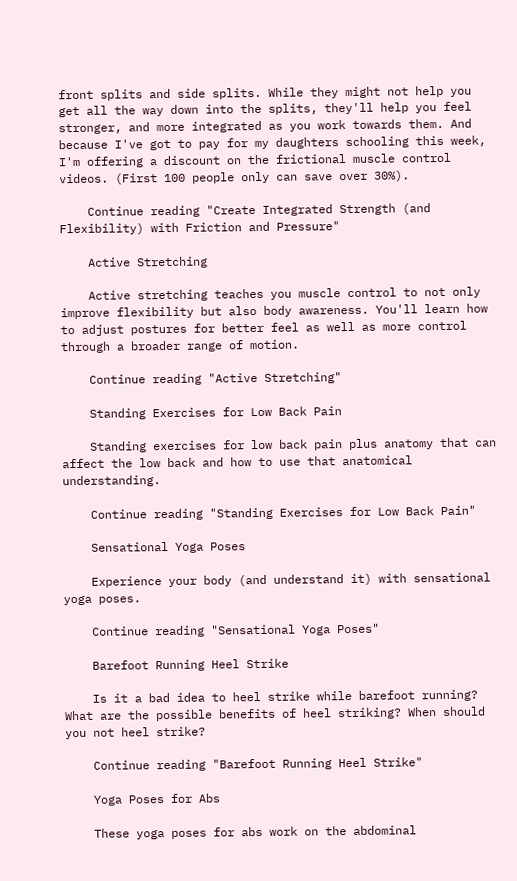front splits and side splits. While they might not help you get all the way down into the splits, they'll help you feel stronger, and more integrated as you work towards them. And because I've got to pay for my daughters schooling this week, I'm offering a discount on the frictional muscle control videos. (First 100 people only can save over 30%).

    Continue reading "Create Integrated Strength (and Flexibility) with Friction and Pressure"

    Active Stretching

    Active stretching teaches you muscle control to not only improve flexibility but also body awareness. You'll learn how to adjust postures for better feel as well as more control through a broader range of motion.

    Continue reading "Active Stretching"

    Standing Exercises for Low Back Pain

    Standing exercises for low back pain plus anatomy that can affect the low back and how to use that anatomical understanding.

    Continue reading "Standing Exercises for Low Back Pain"

    Sensational Yoga Poses

    Experience your body (and understand it) with sensational yoga poses.

    Continue reading "Sensational Yoga Poses"

    Barefoot Running Heel Strike

    Is it a bad idea to heel strike while barefoot running? What are the possible benefits of heel striking? When should you not heel strike?

    Continue reading "Barefoot Running Heel Strike"

    Yoga Poses for Abs

    These yoga poses for abs work on the abdominal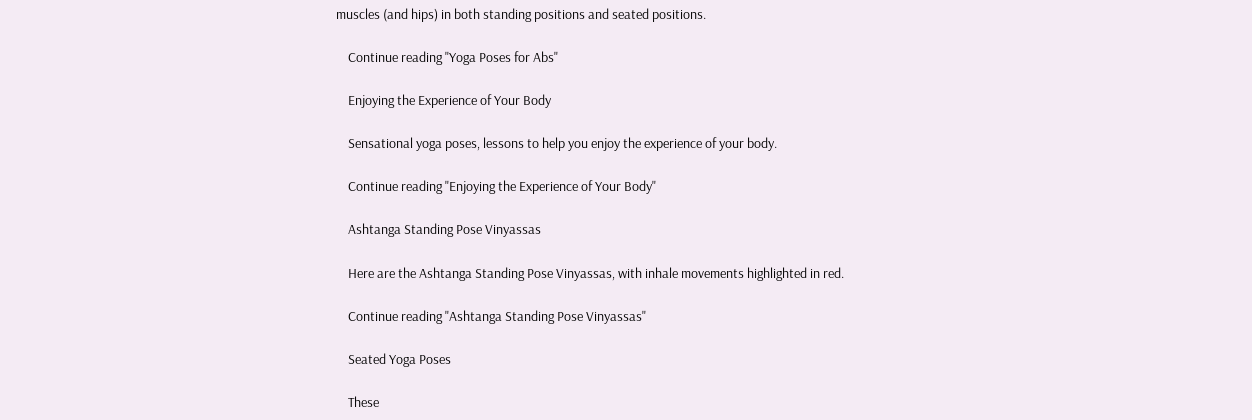muscles (and hips) in both standing positions and seated positions.

    Continue reading "Yoga Poses for Abs"

    Enjoying the Experience of Your Body

    Sensational yoga poses, lessons to help you enjoy the experience of your body.

    Continue reading "Enjoying the Experience of Your Body"

    Ashtanga Standing Pose Vinyassas

    Here are the Ashtanga Standing Pose Vinyassas, with inhale movements highlighted in red.

    Continue reading "Ashtanga Standing Pose Vinyassas"

    Seated Yoga Poses

    These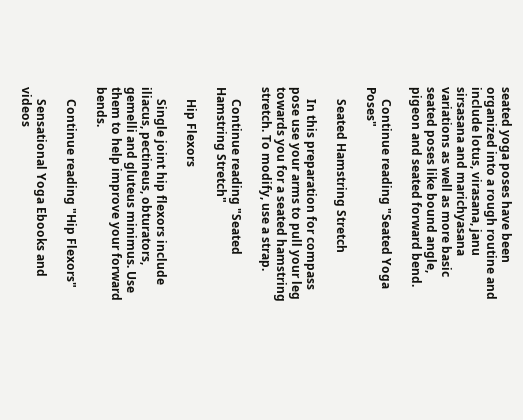seated yoga poses have been organized into a rough routine and include lotus, virasana, janu sirsasana and marichyasana variations as well as more basic seated poses like bound angle, pigeon and seated forward bend.

    Continue reading "Seated Yoga Poses"

    Seated Hamstring Stretch

    In this preparation for compass pose use your arms to pull your leg towards you for a seated hamstring stretch. To modify, use a strap.

    Continue reading "Seated Hamstring Stretch"

    Hip Flexors

    Single joint hip flexors include iliacus, pectineus, obturators, gemelli and gluteus minimus. Use them to help improve your forward bends.

    Continue reading "Hip Flexors"

    Sensational Yoga Ebooks and videos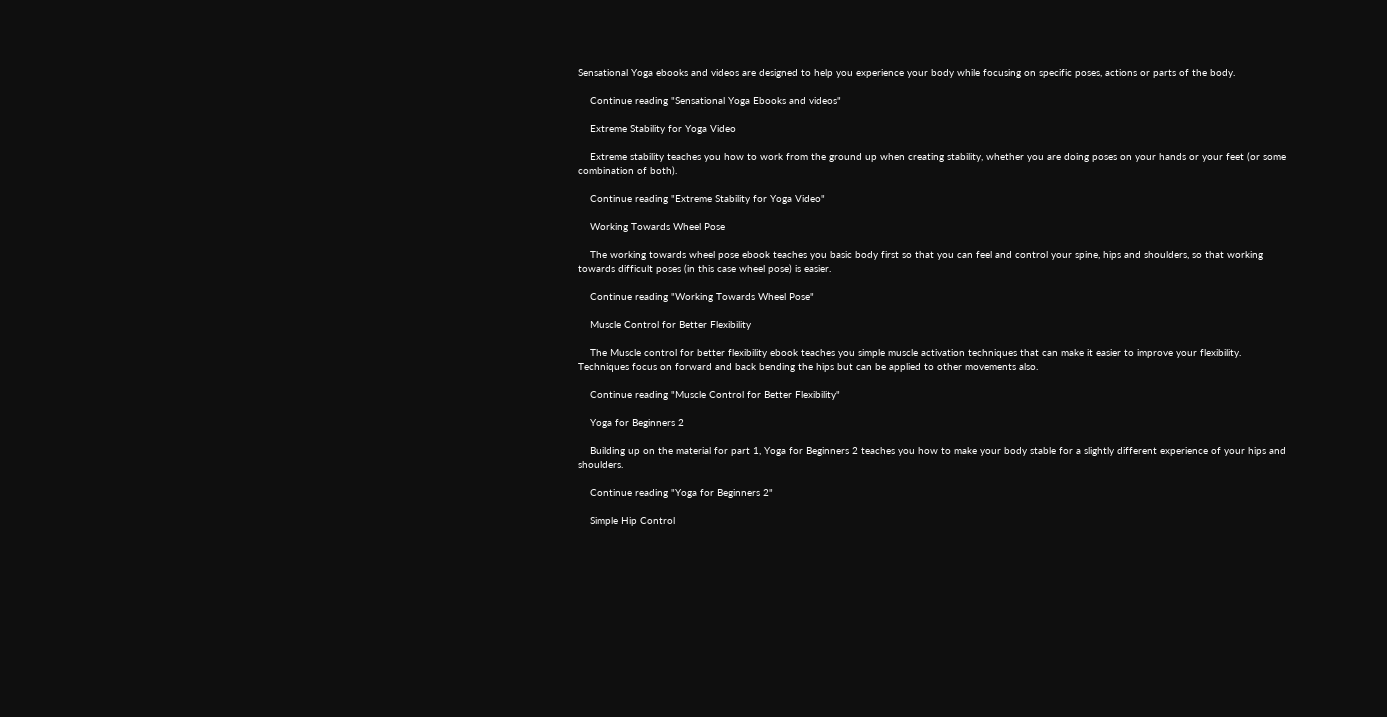Sensational Yoga ebooks and videos are designed to help you experience your body while focusing on specific poses, actions or parts of the body.

    Continue reading "Sensational Yoga Ebooks and videos"

    Extreme Stability for Yoga Video

    Extreme stability teaches you how to work from the ground up when creating stability, whether you are doing poses on your hands or your feet (or some combination of both).

    Continue reading "Extreme Stability for Yoga Video"

    Working Towards Wheel Pose

    The working towards wheel pose ebook teaches you basic body first so that you can feel and control your spine, hips and shoulders, so that working towards difficult poses (in this case wheel pose) is easier.

    Continue reading "Working Towards Wheel Pose"

    Muscle Control for Better Flexibility

    The Muscle control for better flexibility ebook teaches you simple muscle activation techniques that can make it easier to improve your flexibility. Techniques focus on forward and back bending the hips but can be applied to other movements also.

    Continue reading "Muscle Control for Better Flexibility"

    Yoga for Beginners 2

    Building up on the material for part 1, Yoga for Beginners 2 teaches you how to make your body stable for a slightly different experience of your hips and shoulders.

    Continue reading "Yoga for Beginners 2"

    Simple Hip Control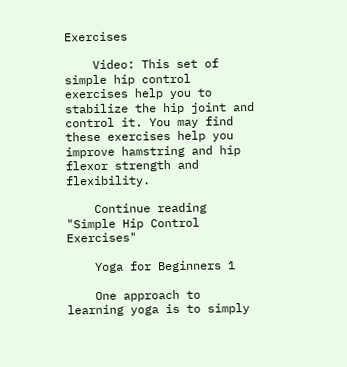Exercises

    Video: This set of simple hip control exercises help you to stabilize the hip joint and control it. You may find these exercises help you improve hamstring and hip flexor strength and flexibility.

    Continue reading "Simple Hip Control Exercises"

    Yoga for Beginners 1

    One approach to learning yoga is to simply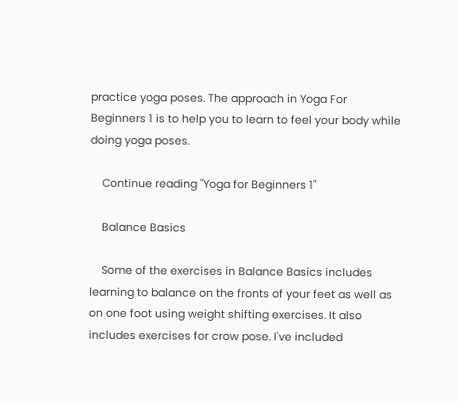practice yoga poses. The approach in Yoga For Beginners 1 is to help you to learn to feel your body while doing yoga poses.

    Continue reading "Yoga for Beginners 1"

    Balance Basics

    Some of the exercises in Balance Basics includes learning to balance on the fronts of your feet as well as on one foot using weight shifting exercises. It also includes exercises for crow pose. I've included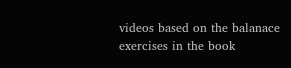videos based on the balanace exercises in the book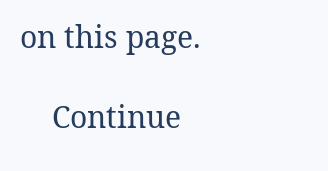on this page.

    Continue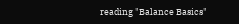reading "Balance Basics"